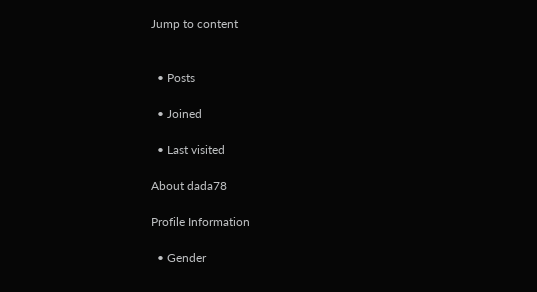Jump to content


  • Posts

  • Joined

  • Last visited

About dada78

Profile Information

  • Gender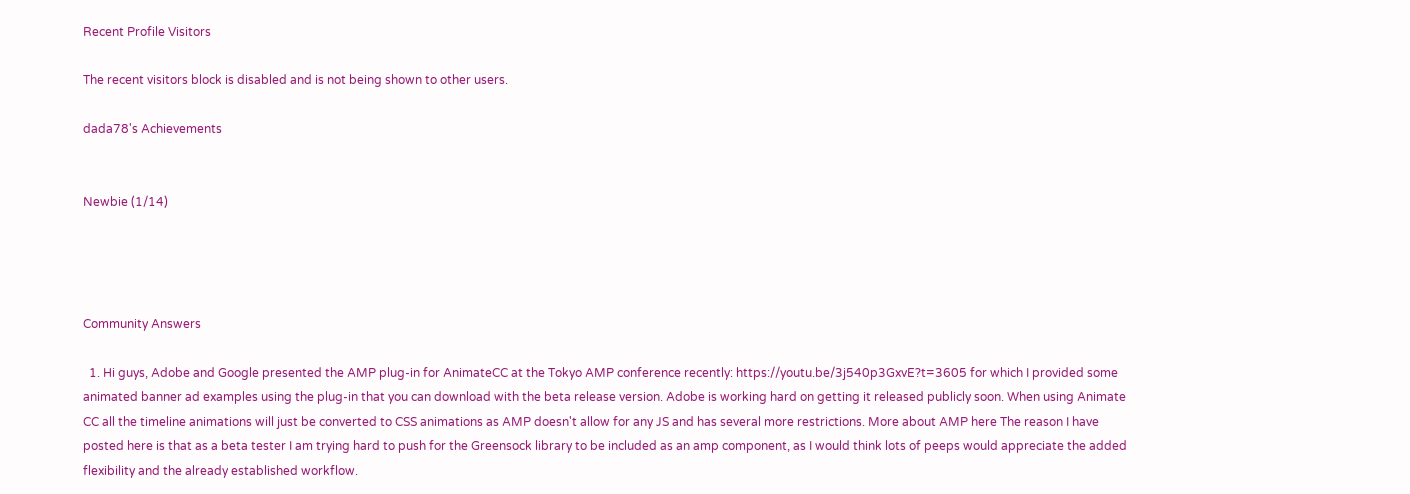Recent Profile Visitors

The recent visitors block is disabled and is not being shown to other users.

dada78's Achievements


Newbie (1/14)




Community Answers

  1. Hi guys, Adobe and Google presented the AMP plug-in for AnimateCC at the Tokyo AMP conference recently: https://youtu.be/3j540p3GxvE?t=3605 for which I provided some animated banner ad examples using the plug-in that you can download with the beta release version. Adobe is working hard on getting it released publicly soon. When using Animate CC all the timeline animations will just be converted to CSS animations as AMP doesn't allow for any JS and has several more restrictions. More about AMP here The reason I have posted here is that as a beta tester I am trying hard to push for the Greensock library to be included as an amp component, as I would think lots of peeps would appreciate the added flexibility and the already established workflow.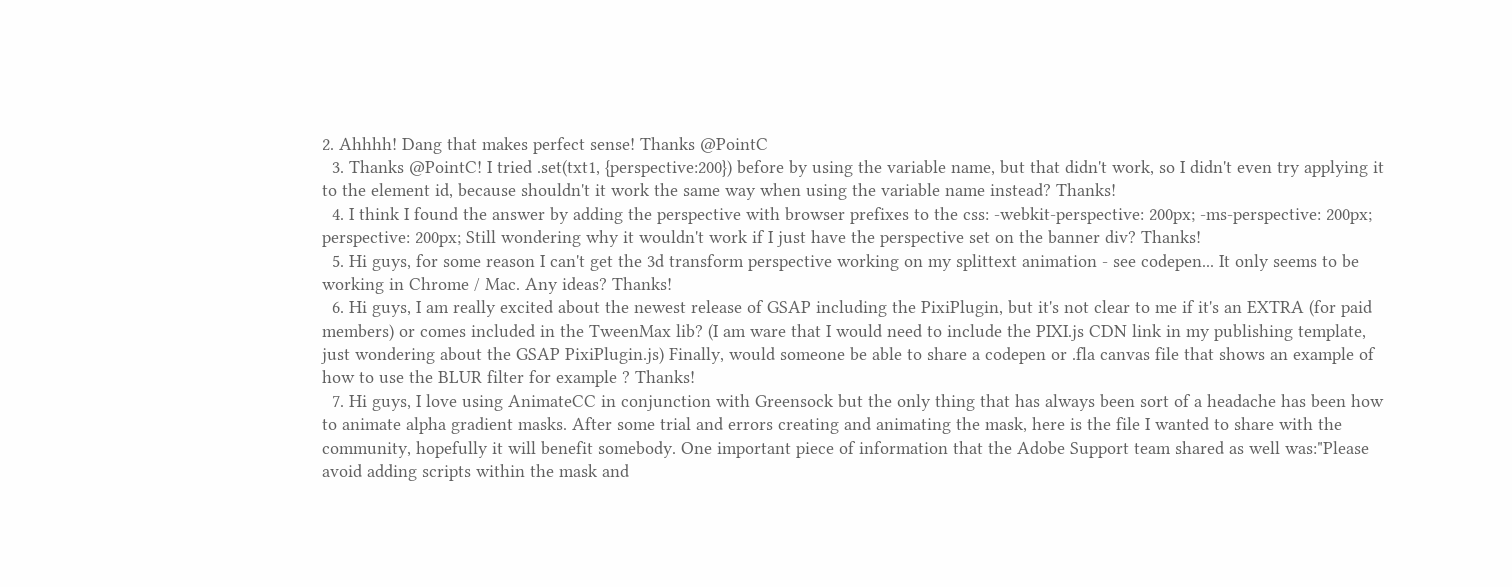2. Ahhhh! Dang that makes perfect sense! Thanks @PointC
  3. Thanks @PointC! I tried .set(txt1, {perspective:200}) before by using the variable name, but that didn't work, so I didn't even try applying it to the element id, because shouldn't it work the same way when using the variable name instead? Thanks!
  4. I think I found the answer by adding the perspective with browser prefixes to the css: -webkit-perspective: 200px; -ms-perspective: 200px; perspective: 200px; Still wondering why it wouldn't work if I just have the perspective set on the banner div? Thanks!
  5. Hi guys, for some reason I can't get the 3d transform perspective working on my splittext animation - see codepen... It only seems to be working in Chrome / Mac. Any ideas? Thanks!
  6. Hi guys, I am really excited about the newest release of GSAP including the PixiPlugin, but it's not clear to me if it's an EXTRA (for paid members) or comes included in the TweenMax lib? (I am ware that I would need to include the PIXI.js CDN link in my publishing template, just wondering about the GSAP PixiPlugin.js) Finally, would someone be able to share a codepen or .fla canvas file that shows an example of how to use the BLUR filter for example ? Thanks!
  7. Hi guys, I love using AnimateCC in conjunction with Greensock but the only thing that has always been sort of a headache has been how to animate alpha gradient masks. After some trial and errors creating and animating the mask, here is the file I wanted to share with the community, hopefully it will benefit somebody. One important piece of information that the Adobe Support team shared as well was:"Please avoid adding scripts within the mask and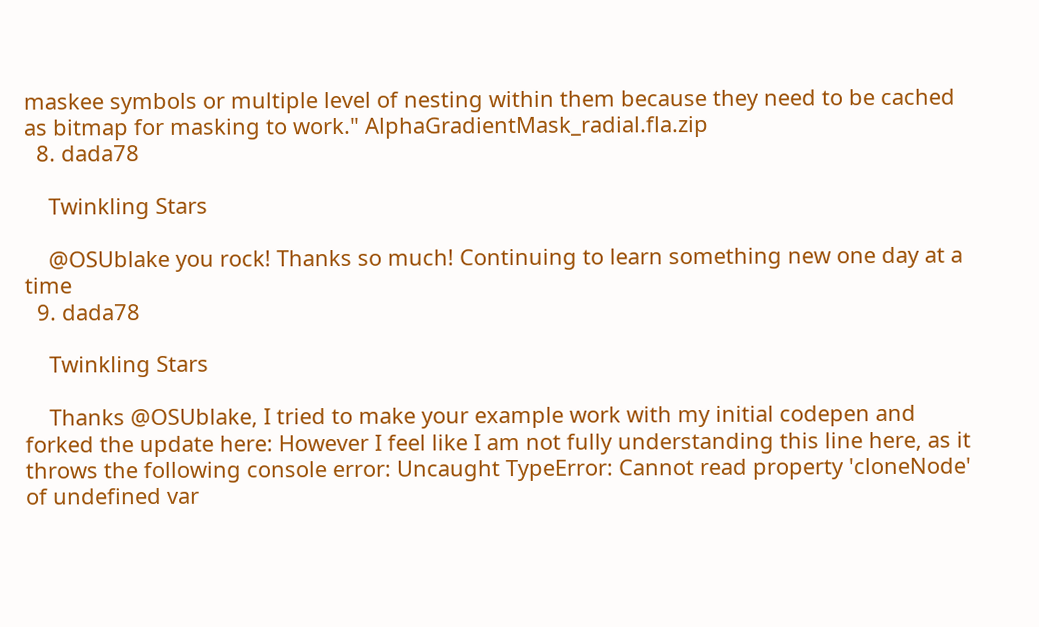maskee symbols or multiple level of nesting within them because they need to be cached as bitmap for masking to work." AlphaGradientMask_radial.fla.zip
  8. dada78

    Twinkling Stars

    @OSUblake you rock! Thanks so much! Continuing to learn something new one day at a time
  9. dada78

    Twinkling Stars

    Thanks @OSUblake, I tried to make your example work with my initial codepen and forked the update here: However I feel like I am not fully understanding this line here, as it throws the following console error: Uncaught TypeError: Cannot read property 'cloneNode' of undefined var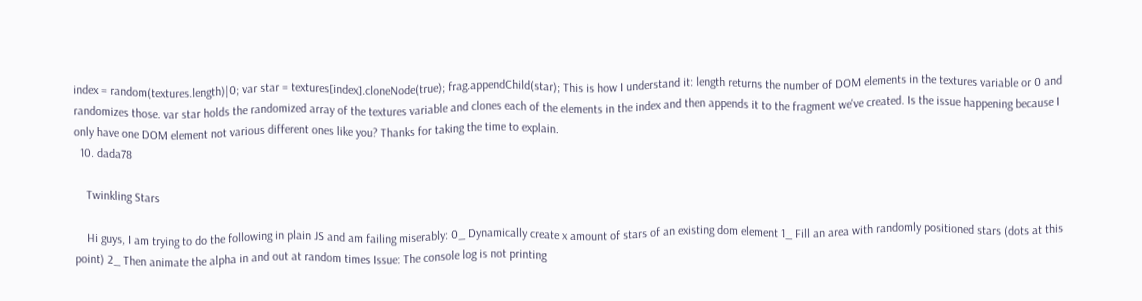index = random(textures.length)|0; var star = textures[index].cloneNode(true); frag.appendChild(star); This is how I understand it: length returns the number of DOM elements in the textures variable or 0 and randomizes those. var star holds the randomized array of the textures variable and clones each of the elements in the index and then appends it to the fragment we've created. Is the issue happening because I only have one DOM element not various different ones like you? Thanks for taking the time to explain.
  10. dada78

    Twinkling Stars

    Hi guys, I am trying to do the following in plain JS and am failing miserably: 0_ Dynamically create x amount of stars of an existing dom element 1_ Fill an area with randomly positioned stars (dots at this point) 2_ Then animate the alpha in and out at random times Issue: The console log is not printing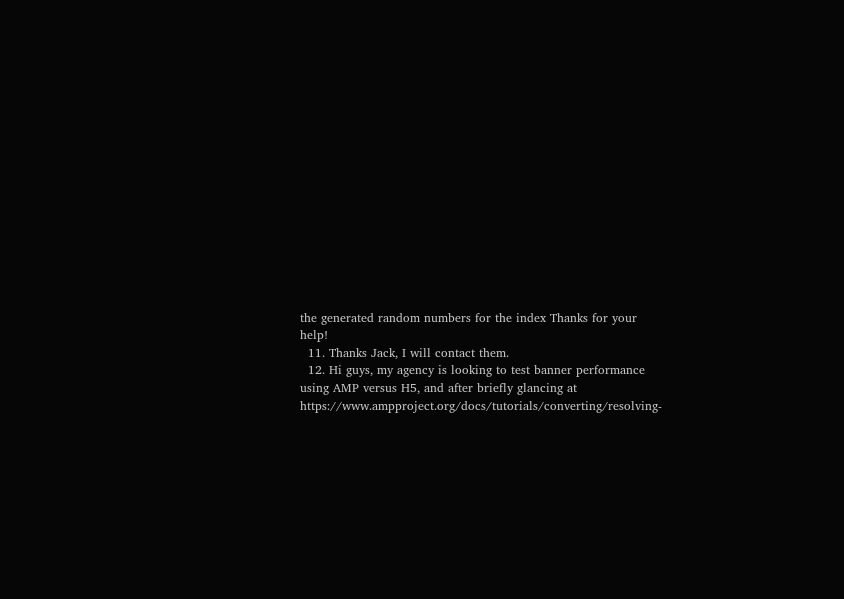the generated random numbers for the index Thanks for your help!
  11. Thanks Jack, I will contact them.
  12. Hi guys, my agency is looking to test banner performance using AMP versus H5, and after briefly glancing at https://www.ampproject.org/docs/tutorials/converting/resolving-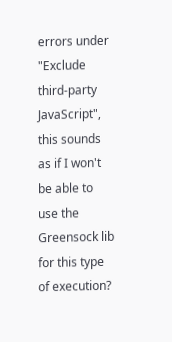errors under "Exclude third-party JavaScript", this sounds as if I won't be able to use the Greensock lib for this type of execution?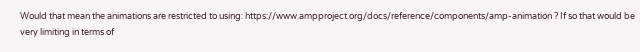Would that mean the animations are restricted to using: https://www.ampproject.org/docs/reference/components/amp-animation ? If so that would be very limiting in terms of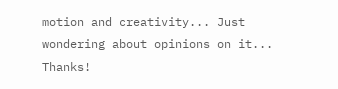motion and creativity... Just wondering about opinions on it... Thanks!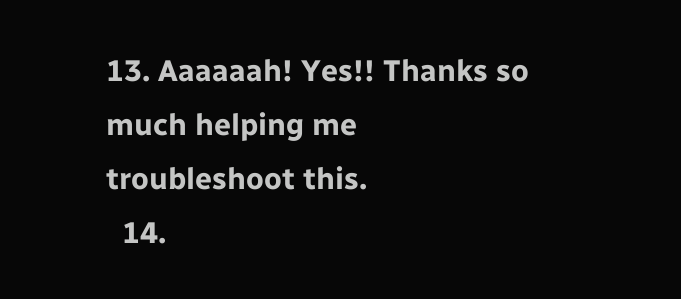13. Aaaaaah! Yes!! Thanks so much helping me troubleshoot this.
  14.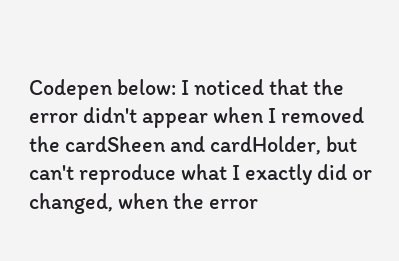Codepen below: I noticed that the error didn't appear when I removed the cardSheen and cardHolder, but can't reproduce what I exactly did or changed, when the error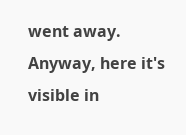went away. Anyway, here it's visible in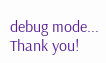debug mode... Thank you!